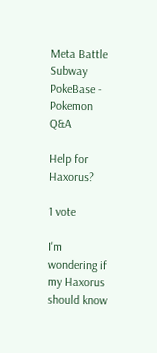Meta Battle Subway PokeBase - Pokemon Q&A

Help for Haxorus?

1 vote

I'm wondering if my Haxorus should know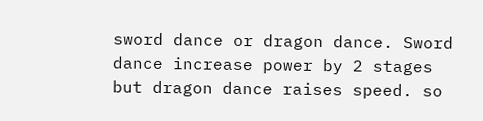sword dance or dragon dance. Sword dance increase power by 2 stages but dragon dance raises speed. so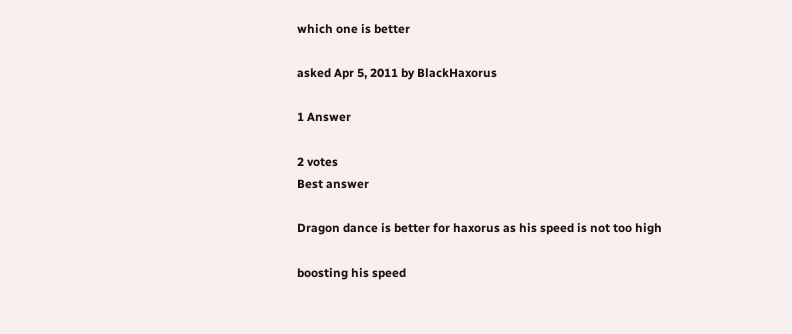which one is better

asked Apr 5, 2011 by BlackHaxorus

1 Answer

2 votes
Best answer

Dragon dance is better for haxorus as his speed is not too high

boosting his speed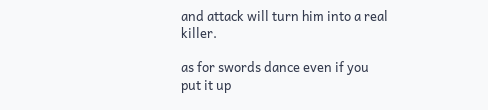and attack will turn him into a real killer.

as for swords dance even if you put it up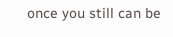once you still can be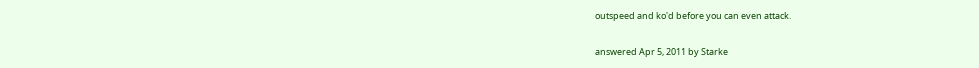outspeed and ko'd before you can even attack.

answered Apr 5, 2011 by Starke